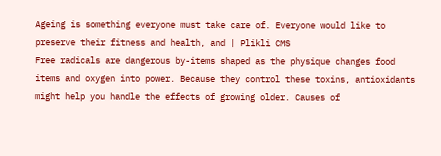Ageing is something everyone must take care of. Everyone would like to preserve their fitness and health, and | Plikli CMS
Free radicals are dangerous by-items shaped as the physique changes food items and oxygen into power. Because they control these toxins, antioxidants might help you handle the effects of growing older. Causes of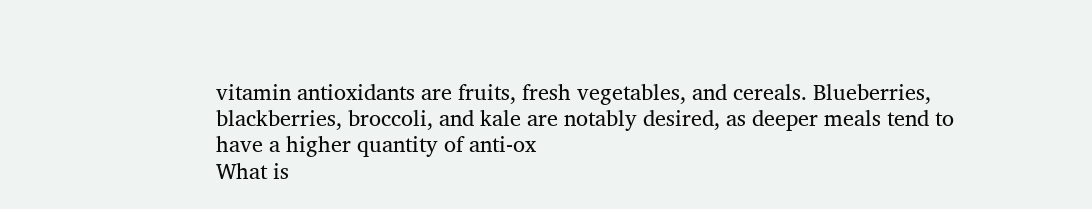vitamin antioxidants are fruits, fresh vegetables, and cereals. Blueberries, blackberries, broccoli, and kale are notably desired, as deeper meals tend to have a higher quantity of anti-ox
What is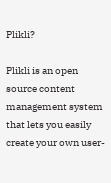Plikli?

Plikli is an open source content management system that lets you easily create your own user-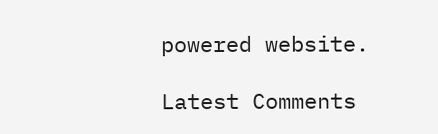powered website.

Latest Comments